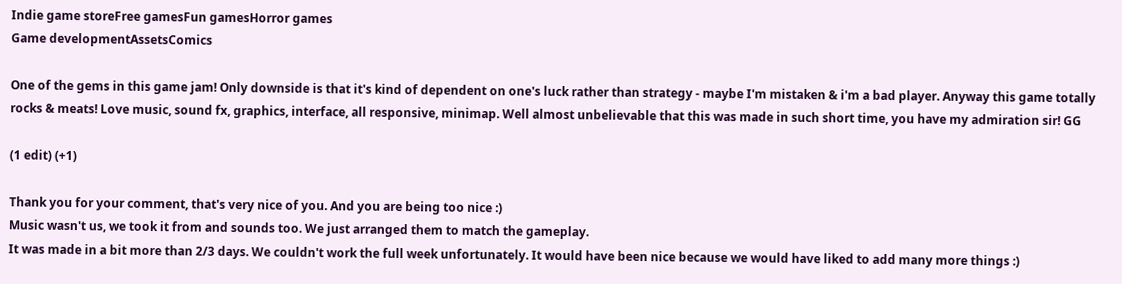Indie game storeFree gamesFun gamesHorror games
Game developmentAssetsComics

One of the gems in this game jam! Only downside is that it's kind of dependent on one's luck rather than strategy - maybe I'm mistaken & i'm a bad player. Anyway this game totally rocks & meats! Love music, sound fx, graphics, interface, all responsive, minimap. Well almost unbelievable that this was made in such short time, you have my admiration sir! GG

(1 edit) (+1)

Thank you for your comment, that's very nice of you. And you are being too nice :)
Music wasn't us, we took it from and sounds too. We just arranged them to match the gameplay.
It was made in a bit more than 2/3 days. We couldn't work the full week unfortunately. It would have been nice because we would have liked to add many more things :)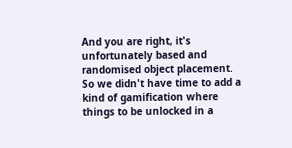And you are right, it's unfortunately based and randomised object placement. So we didn't have time to add a kind of gamification where things to be unlocked in a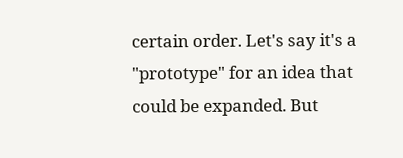certain order. Let's say it's a "prototype" for an idea that could be expanded. But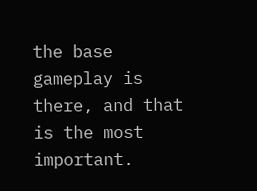the base gameplay is there, and that is the most important.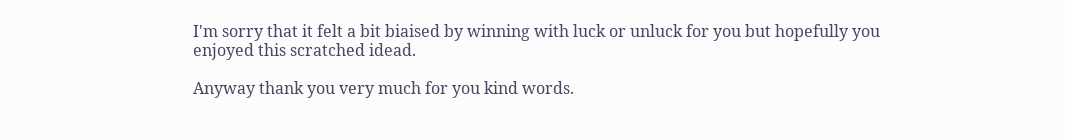I'm sorry that it felt a bit biaised by winning with luck or unluck for you but hopefully you enjoyed this scratched idead.

Anyway thank you very much for you kind words.